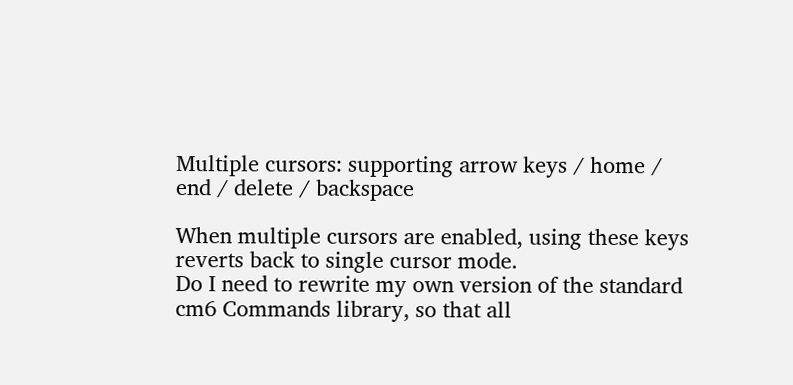Multiple cursors: supporting arrow keys / home / end / delete / backspace

When multiple cursors are enabled, using these keys reverts back to single cursor mode.
Do I need to rewrite my own version of the standard cm6 Commands library, so that all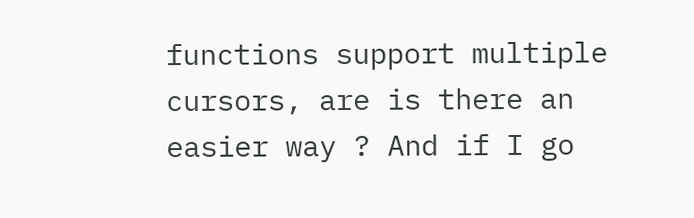functions support multiple cursors, are is there an easier way ? And if I go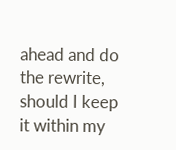ahead and do the rewrite, should I keep it within my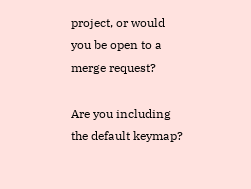project, or would you be open to a merge request?

Are you including the default keymap?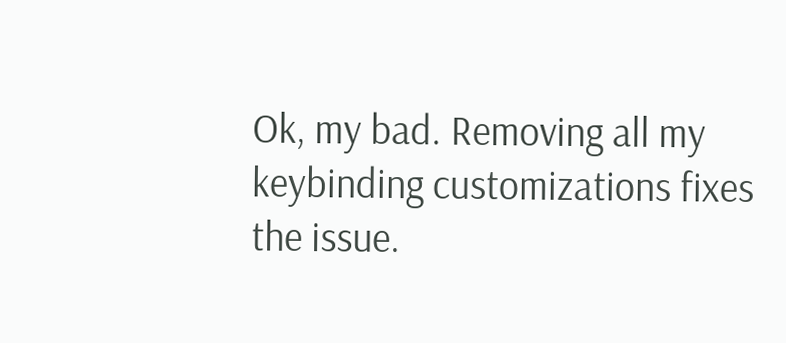Ok, my bad. Removing all my keybinding customizations fixes the issue.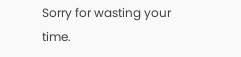Sorry for wasting your time.